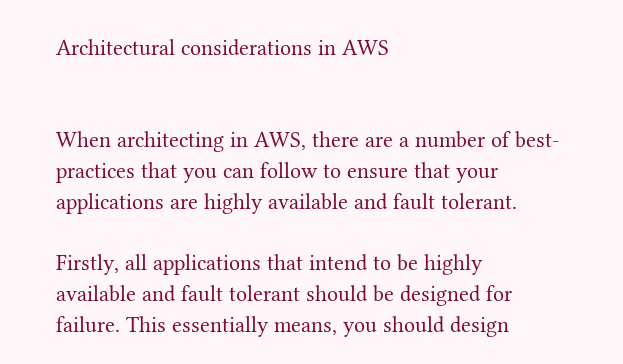Architectural considerations in AWS


When architecting in AWS, there are a number of best-practices that you can follow to ensure that your applications are highly available and fault tolerant.

Firstly, all applications that intend to be highly available and fault tolerant should be designed for failure. This essentially means, you should design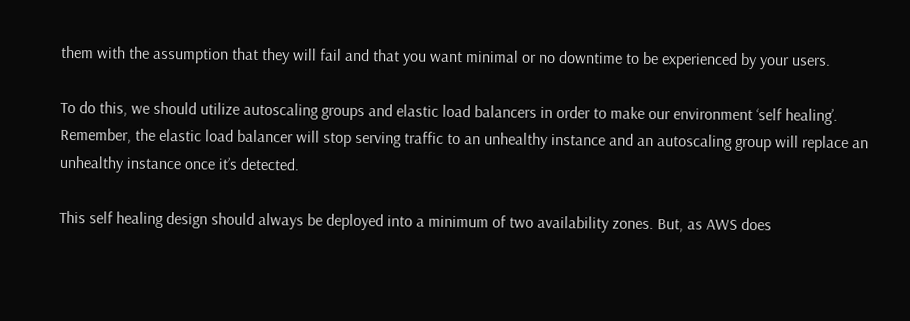them with the assumption that they will fail and that you want minimal or no downtime to be experienced by your users.

To do this, we should utilize autoscaling groups and elastic load balancers in order to make our environment ‘self healing’. Remember, the elastic load balancer will stop serving traffic to an unhealthy instance and an autoscaling group will replace an unhealthy instance once it’s detected.

This self healing design should always be deployed into a minimum of two availability zones. But, as AWS does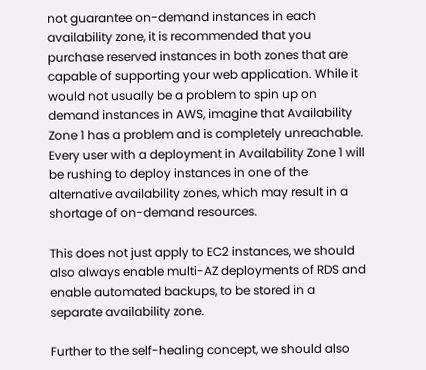not guarantee on-demand instances in each availability zone, it is recommended that you purchase reserved instances in both zones that are capable of supporting your web application. While it would not usually be a problem to spin up on demand instances in AWS, imagine that Availability Zone 1 has a problem and is completely unreachable. Every user with a deployment in Availability Zone 1 will be rushing to deploy instances in one of the alternative availability zones, which may result in a shortage of on-demand resources.

This does not just apply to EC2 instances, we should also always enable multi-AZ deployments of RDS and enable automated backups, to be stored in a separate availability zone.

Further to the self-healing concept, we should also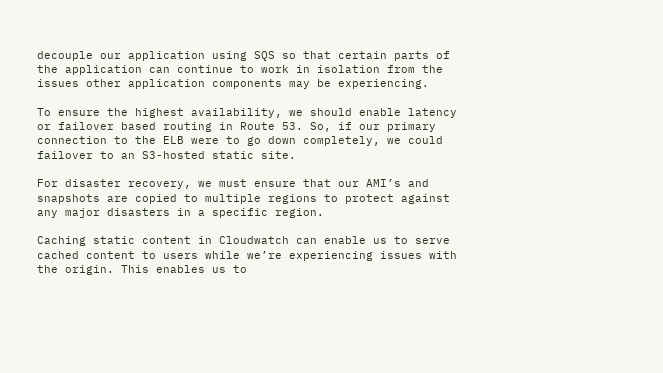decouple our application using SQS so that certain parts of the application can continue to work in isolation from the issues other application components may be experiencing.

To ensure the highest availability, we should enable latency or failover based routing in Route 53. So, if our primary connection to the ELB were to go down completely, we could failover to an S3-hosted static site.

For disaster recovery, we must ensure that our AMI’s and snapshots are copied to multiple regions to protect against any major disasters in a specific region.

Caching static content in Cloudwatch can enable us to serve cached content to users while we’re experiencing issues with the origin. This enables us to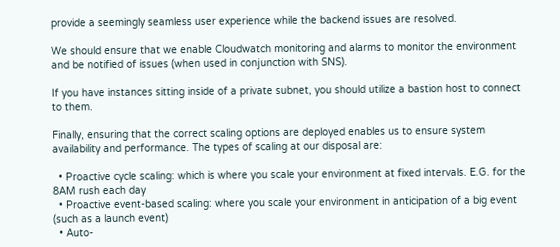provide a seemingly seamless user experience while the backend issues are resolved.

We should ensure that we enable Cloudwatch monitoring and alarms to monitor the environment and be notified of issues (when used in conjunction with SNS).

If you have instances sitting inside of a private subnet, you should utilize a bastion host to connect to them.

Finally, ensuring that the correct scaling options are deployed enables us to ensure system availability and performance. The types of scaling at our disposal are:

  • Proactive cycle scaling: which is where you scale your environment at fixed intervals. E.G. for the 8AM rush each day
  • Proactive event-based scaling: where you scale your environment in anticipation of a big event (such as a launch event)
  • Auto-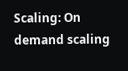Scaling: On demand scaling